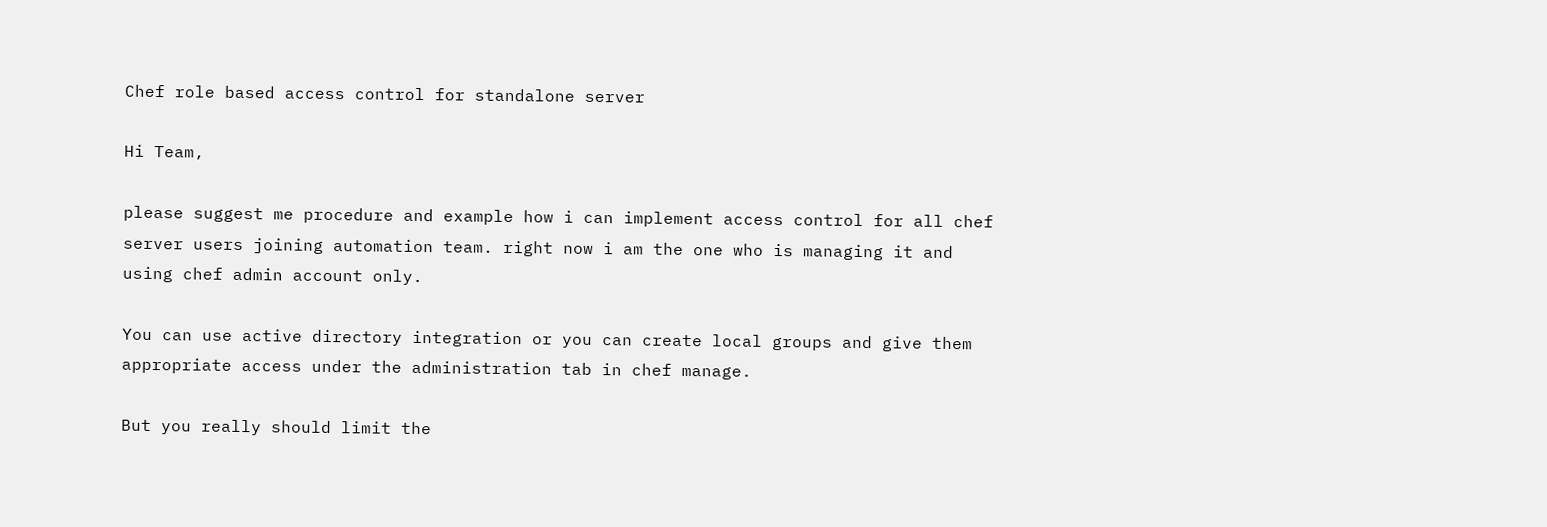Chef role based access control for standalone server

Hi Team,

please suggest me procedure and example how i can implement access control for all chef server users joining automation team. right now i am the one who is managing it and using chef admin account only.

You can use active directory integration or you can create local groups and give them appropriate access under the administration tab in chef manage.

But you really should limit the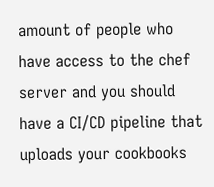amount of people who have access to the chef server and you should have a CI/CD pipeline that uploads your cookbooks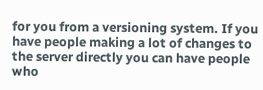for you from a versioning system. If you have people making a lot of changes to the server directly you can have people who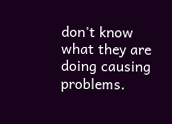don't know what they are doing causing problems.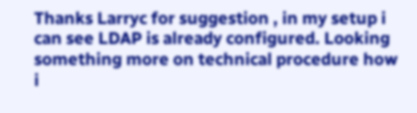Thanks Larryc for suggestion , in my setup i can see LDAP is already configured. Looking something more on technical procedure how i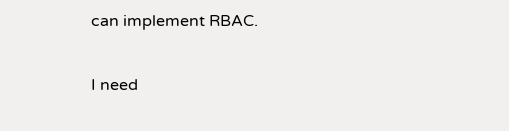can implement RBAC.

I need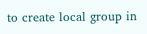to create local group in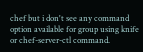chef but i don't see any command option available for group using knife or chef-server-ctl command.